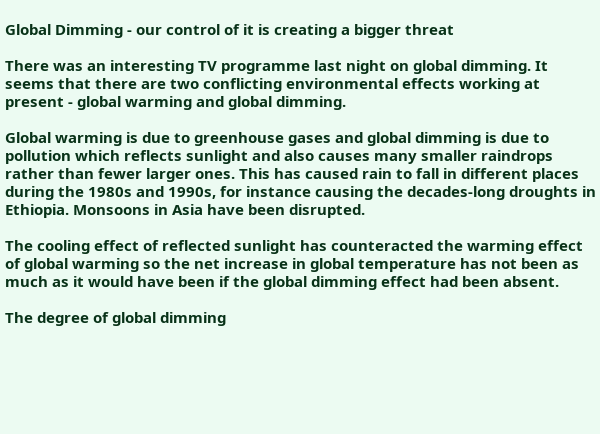Global Dimming - our control of it is creating a bigger threat

There was an interesting TV programme last night on global dimming. It seems that there are two conflicting environmental effects working at present - global warming and global dimming.

Global warming is due to greenhouse gases and global dimming is due to pollution which reflects sunlight and also causes many smaller raindrops rather than fewer larger ones. This has caused rain to fall in different places during the 1980s and 1990s, for instance causing the decades-long droughts in Ethiopia. Monsoons in Asia have been disrupted.

The cooling effect of reflected sunlight has counteracted the warming effect of global warming so the net increase in global temperature has not been as much as it would have been if the global dimming effect had been absent.

The degree of global dimming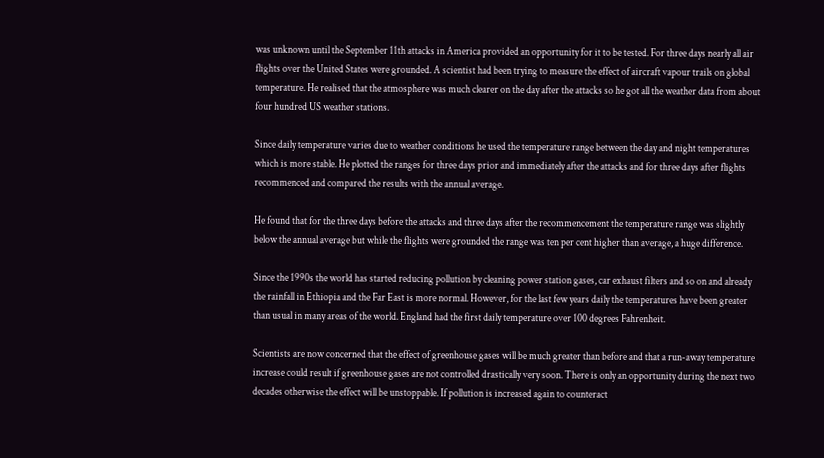was unknown until the September 11th attacks in America provided an opportunity for it to be tested. For three days nearly all air flights over the United States were grounded. A scientist had been trying to measure the effect of aircraft vapour trails on global temperature. He realised that the atmosphere was much clearer on the day after the attacks so he got all the weather data from about four hundred US weather stations.

Since daily temperature varies due to weather conditions he used the temperature range between the day and night temperatures which is more stable. He plotted the ranges for three days prior and immediately after the attacks and for three days after flights recommenced and compared the results with the annual average.

He found that for the three days before the attacks and three days after the recommencement the temperature range was slightly below the annual average but while the flights were grounded the range was ten per cent higher than average, a huge difference.

Since the 1990s the world has started reducing pollution by cleaning power station gases, car exhaust filters and so on and already the rainfall in Ethiopia and the Far East is more normal. However, for the last few years daily the temperatures have been greater than usual in many areas of the world. England had the first daily temperature over 100 degrees Fahrenheit.

Scientists are now concerned that the effect of greenhouse gases will be much greater than before and that a run-away temperature increase could result if greenhouse gases are not controlled drastically very soon. There is only an opportunity during the next two decades otherwise the effect will be unstoppable. If pollution is increased again to counteract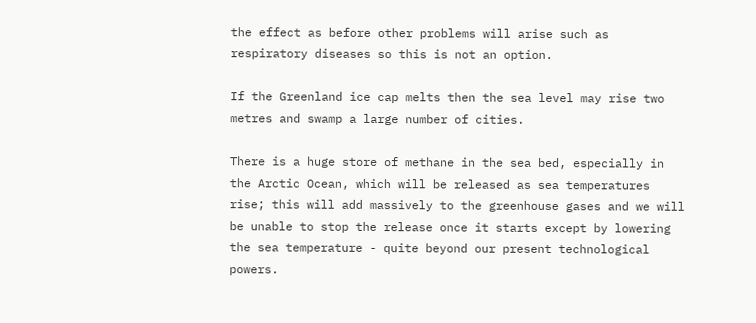the effect as before other problems will arise such as respiratory diseases so this is not an option.

If the Greenland ice cap melts then the sea level may rise two metres and swamp a large number of cities.

There is a huge store of methane in the sea bed, especially in the Arctic Ocean, which will be released as sea temperatures rise; this will add massively to the greenhouse gases and we will be unable to stop the release once it starts except by lowering the sea temperature - quite beyond our present technological powers.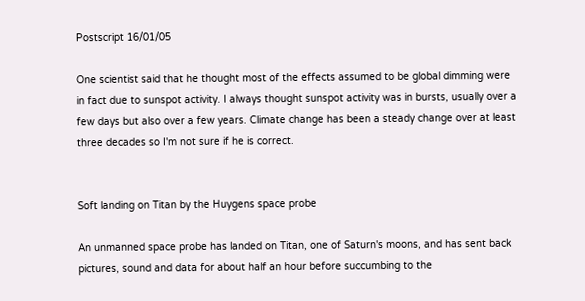Postscript 16/01/05

One scientist said that he thought most of the effects assumed to be global dimming were in fact due to sunspot activity. I always thought sunspot activity was in bursts, usually over a few days but also over a few years. Climate change has been a steady change over at least three decades so I'm not sure if he is correct.


Soft landing on Titan by the Huygens space probe

An unmanned space probe has landed on Titan, one of Saturn's moons, and has sent back pictures, sound and data for about half an hour before succumbing to the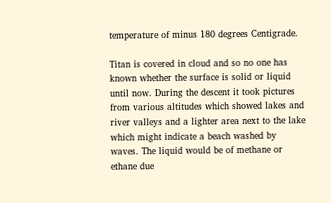temperature of minus 180 degrees Centigrade.

Titan is covered in cloud and so no one has known whether the surface is solid or liquid until now. During the descent it took pictures from various altitudes which showed lakes and river valleys and a lighter area next to the lake which might indicate a beach washed by waves. The liquid would be of methane or ethane due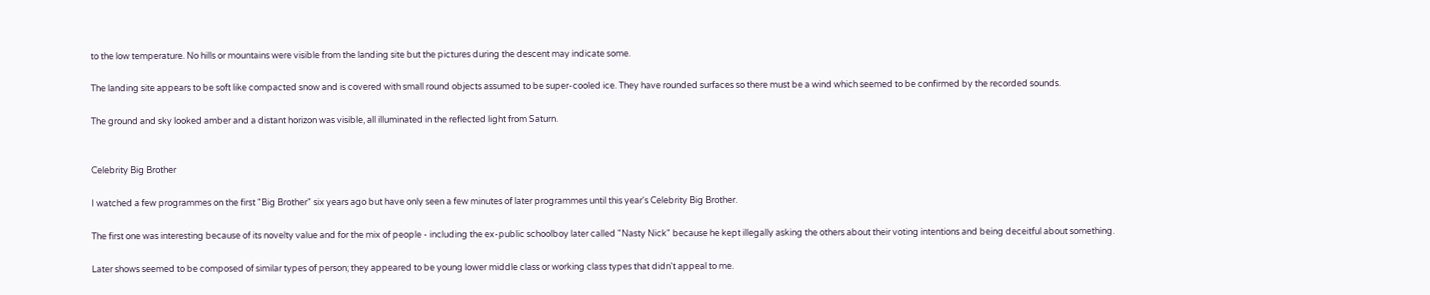to the low temperature. No hills or mountains were visible from the landing site but the pictures during the descent may indicate some.

The landing site appears to be soft like compacted snow and is covered with small round objects assumed to be super-cooled ice. They have rounded surfaces so there must be a wind which seemed to be confirmed by the recorded sounds.

The ground and sky looked amber and a distant horizon was visible, all illuminated in the reflected light from Saturn.


Celebrity Big Brother

I watched a few programmes on the first "Big Brother" six years ago but have only seen a few minutes of later programmes until this year's Celebrity Big Brother.

The first one was interesting because of its novelty value and for the mix of people - including the ex-public schoolboy later called "Nasty Nick" because he kept illegally asking the others about their voting intentions and being deceitful about something.

Later shows seemed to be composed of similar types of person; they appeared to be young lower middle class or working class types that didn't appeal to me.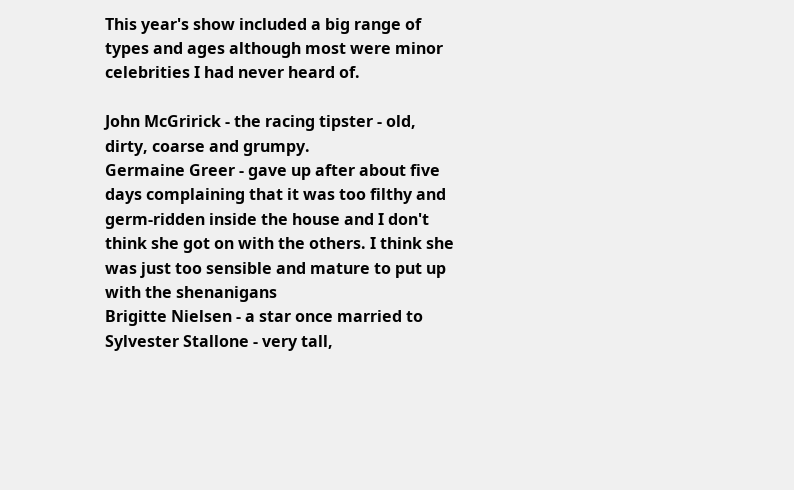This year's show included a big range of types and ages although most were minor celebrities I had never heard of.

John McGririck - the racing tipster - old, dirty, coarse and grumpy.
Germaine Greer - gave up after about five days complaining that it was too filthy and germ-ridden inside the house and I don't think she got on with the others. I think she was just too sensible and mature to put up with the shenanigans
Brigitte Nielsen - a star once married to Sylvester Stallone - very tall,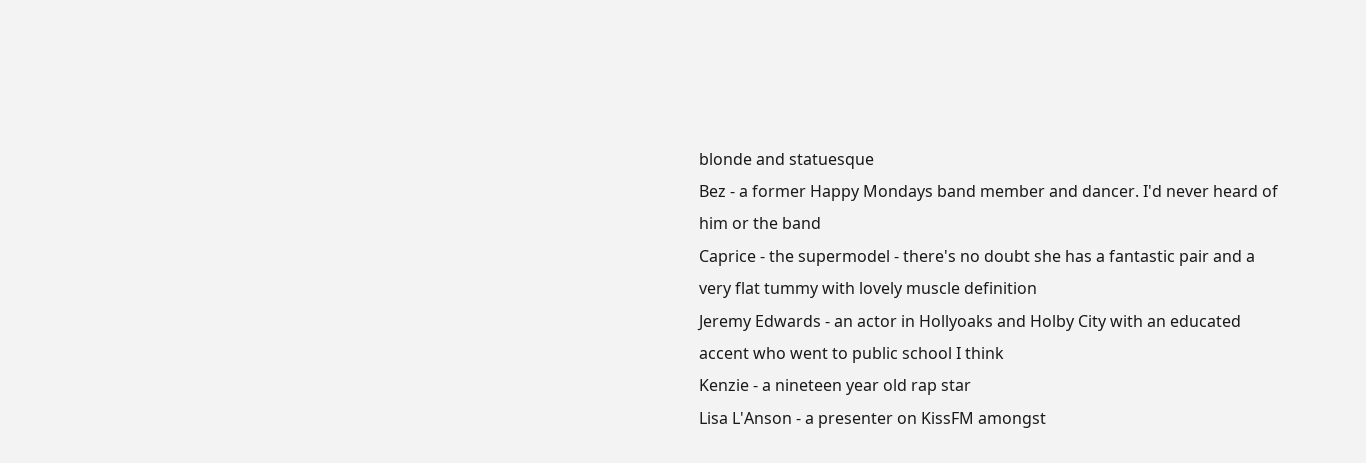blonde and statuesque
Bez - a former Happy Mondays band member and dancer. I'd never heard of him or the band
Caprice - the supermodel - there's no doubt she has a fantastic pair and a very flat tummy with lovely muscle definition
Jeremy Edwards - an actor in Hollyoaks and Holby City with an educated accent who went to public school I think
Kenzie - a nineteen year old rap star
Lisa L'Anson - a presenter on KissFM amongst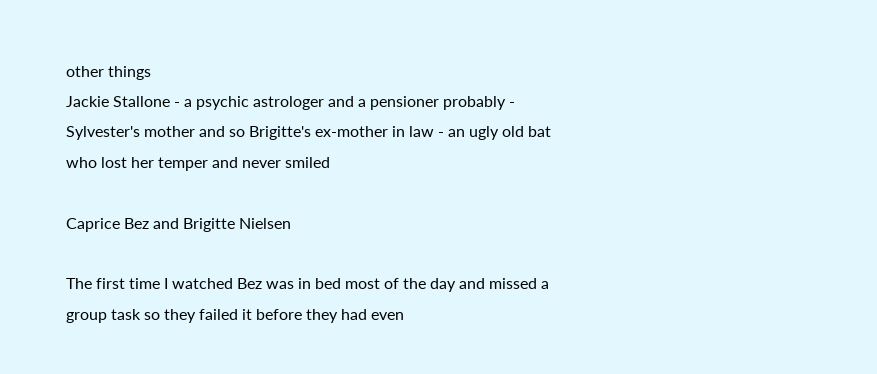other things
Jackie Stallone - a psychic astrologer and a pensioner probably - Sylvester's mother and so Brigitte's ex-mother in law - an ugly old bat who lost her temper and never smiled

Caprice Bez and Brigitte Nielsen

The first time I watched Bez was in bed most of the day and missed a group task so they failed it before they had even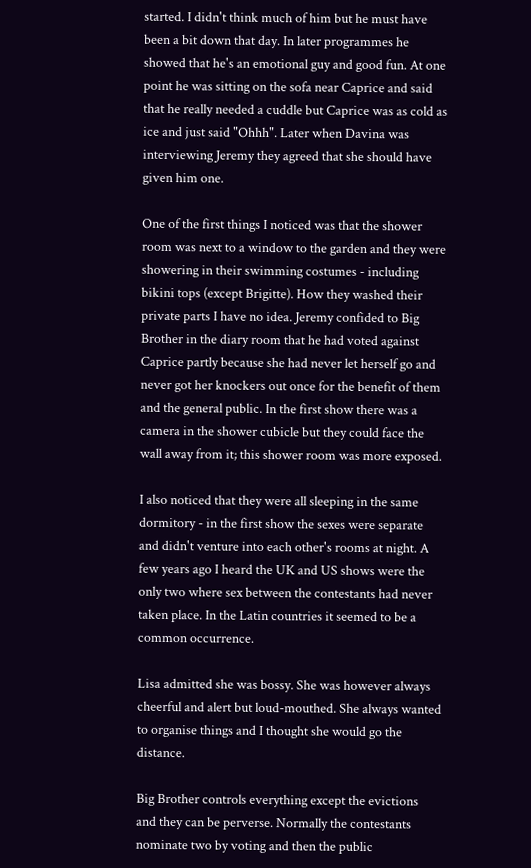started. I didn't think much of him but he must have been a bit down that day. In later programmes he showed that he's an emotional guy and good fun. At one point he was sitting on the sofa near Caprice and said that he really needed a cuddle but Caprice was as cold as ice and just said "Ohhh". Later when Davina was interviewing Jeremy they agreed that she should have given him one.

One of the first things I noticed was that the shower room was next to a window to the garden and they were showering in their swimming costumes - including bikini tops (except Brigitte). How they washed their private parts I have no idea. Jeremy confided to Big Brother in the diary room that he had voted against Caprice partly because she had never let herself go and never got her knockers out once for the benefit of them and the general public. In the first show there was a camera in the shower cubicle but they could face the wall away from it; this shower room was more exposed.

I also noticed that they were all sleeping in the same dormitory - in the first show the sexes were separate and didn't venture into each other's rooms at night. A few years ago I heard the UK and US shows were the only two where sex between the contestants had never taken place. In the Latin countries it seemed to be a common occurrence.

Lisa admitted she was bossy. She was however always cheerful and alert but loud-mouthed. She always wanted to organise things and I thought she would go the distance.

Big Brother controls everything except the evictions and they can be perverse. Normally the contestants nominate two by voting and then the public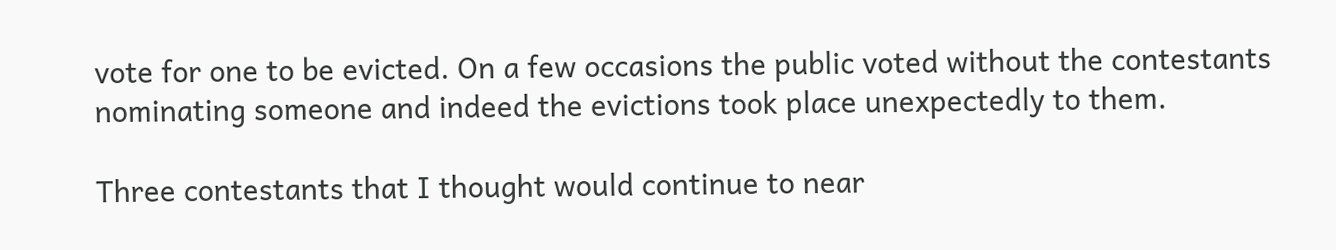vote for one to be evicted. On a few occasions the public voted without the contestants nominating someone and indeed the evictions took place unexpectedly to them.

Three contestants that I thought would continue to near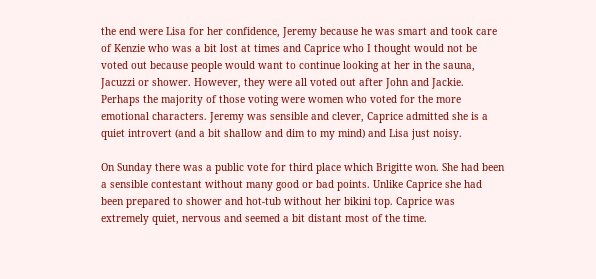the end were Lisa for her confidence, Jeremy because he was smart and took care of Kenzie who was a bit lost at times and Caprice who I thought would not be voted out because people would want to continue looking at her in the sauna, Jacuzzi or shower. However, they were all voted out after John and Jackie. Perhaps the majority of those voting were women who voted for the more emotional characters. Jeremy was sensible and clever, Caprice admitted she is a quiet introvert (and a bit shallow and dim to my mind) and Lisa just noisy.

On Sunday there was a public vote for third place which Brigitte won. She had been a sensible contestant without many good or bad points. Unlike Caprice she had been prepared to shower and hot-tub without her bikini top. Caprice was extremely quiet, nervous and seemed a bit distant most of the time.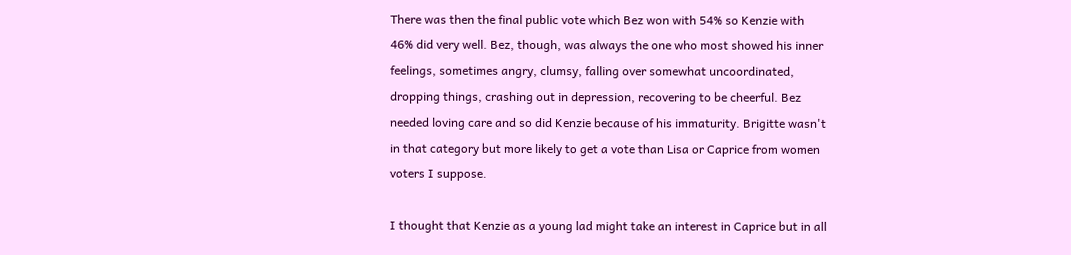There was then the final public vote which Bez won with 54% so Kenzie with 46% did very well. Bez, though, was always the one who most showed his inner feelings, sometimes angry, clumsy, falling over somewhat uncoordinated, dropping things, crashing out in depression, recovering to be cheerful. Bez needed loving care and so did Kenzie because of his immaturity. Brigitte wasn't in that category but more likely to get a vote than Lisa or Caprice from women voters I suppose.

I thought that Kenzie as a young lad might take an interest in Caprice but in all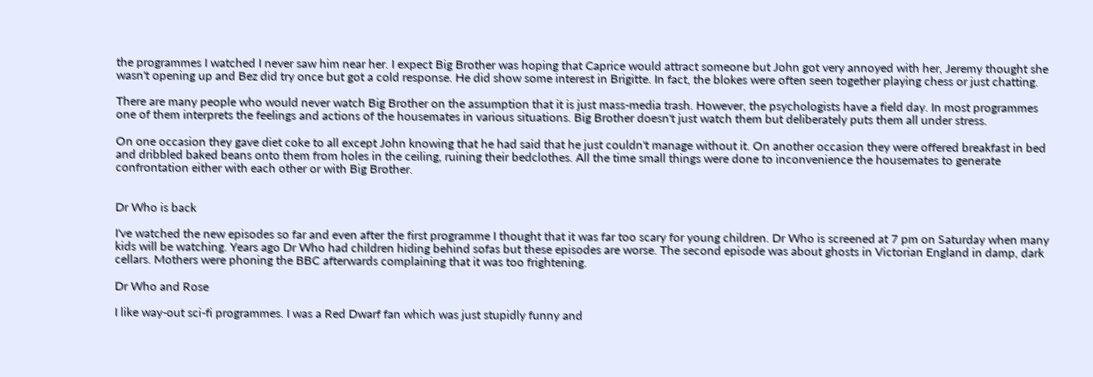the programmes I watched I never saw him near her. I expect Big Brother was hoping that Caprice would attract someone but John got very annoyed with her, Jeremy thought she wasn't opening up and Bez did try once but got a cold response. He did show some interest in Brigitte. In fact, the blokes were often seen together playing chess or just chatting.

There are many people who would never watch Big Brother on the assumption that it is just mass-media trash. However, the psychologists have a field day. In most programmes one of them interprets the feelings and actions of the housemates in various situations. Big Brother doesn't just watch them but deliberately puts them all under stress.

On one occasion they gave diet coke to all except John knowing that he had said that he just couldn't manage without it. On another occasion they were offered breakfast in bed and dribbled baked beans onto them from holes in the ceiling, ruining their bedclothes. All the time small things were done to inconvenience the housemates to generate confrontation either with each other or with Big Brother.


Dr Who is back

I've watched the new episodes so far and even after the first programme I thought that it was far too scary for young children. Dr Who is screened at 7 pm on Saturday when many kids will be watching. Years ago Dr Who had children hiding behind sofas but these episodes are worse. The second episode was about ghosts in Victorian England in damp, dark cellars. Mothers were phoning the BBC afterwards complaining that it was too frightening.

Dr Who and Rose

I like way-out sci-fi programmes. I was a Red Dwarf fan which was just stupidly funny and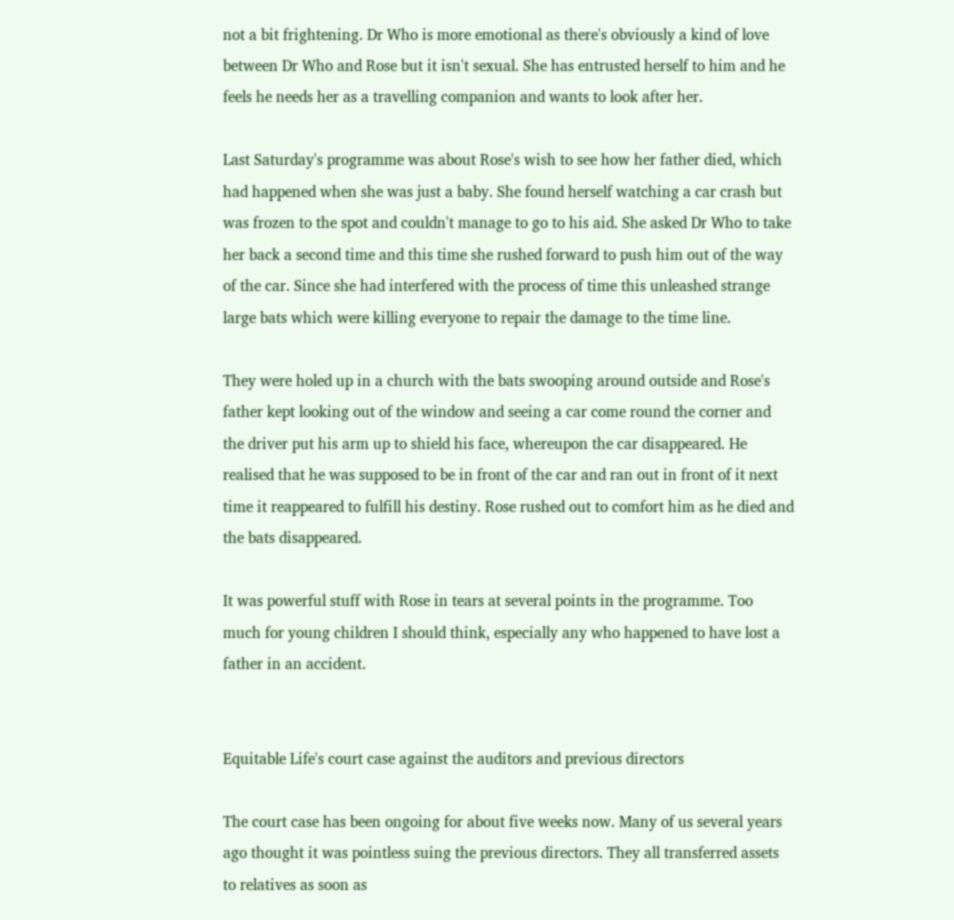not a bit frightening. Dr Who is more emotional as there's obviously a kind of love between Dr Who and Rose but it isn't sexual. She has entrusted herself to him and he feels he needs her as a travelling companion and wants to look after her.

Last Saturday's programme was about Rose's wish to see how her father died, which had happened when she was just a baby. She found herself watching a car crash but was frozen to the spot and couldn't manage to go to his aid. She asked Dr Who to take her back a second time and this time she rushed forward to push him out of the way of the car. Since she had interfered with the process of time this unleashed strange large bats which were killing everyone to repair the damage to the time line.

They were holed up in a church with the bats swooping around outside and Rose's father kept looking out of the window and seeing a car come round the corner and the driver put his arm up to shield his face, whereupon the car disappeared. He realised that he was supposed to be in front of the car and ran out in front of it next time it reappeared to fulfill his destiny. Rose rushed out to comfort him as he died and the bats disappeared.

It was powerful stuff with Rose in tears at several points in the programme. Too much for young children I should think, especially any who happened to have lost a father in an accident.


Equitable Life's court case against the auditors and previous directors

The court case has been ongoing for about five weeks now. Many of us several years ago thought it was pointless suing the previous directors. They all transferred assets to relatives as soon as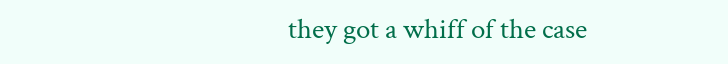they got a whiff of the case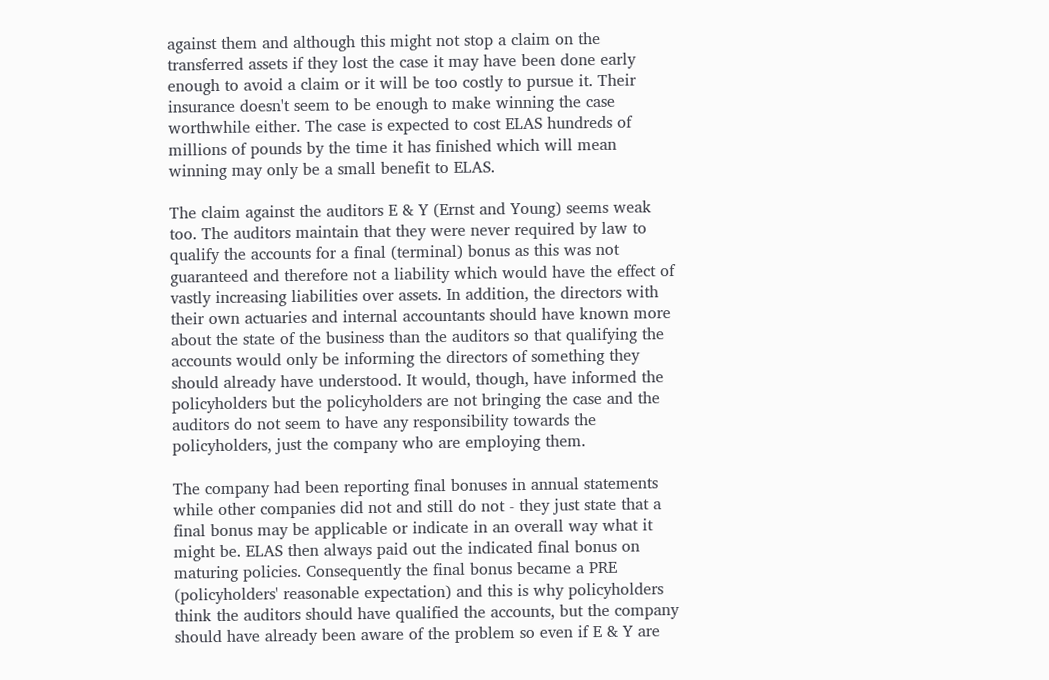against them and although this might not stop a claim on the transferred assets if they lost the case it may have been done early enough to avoid a claim or it will be too costly to pursue it. Their insurance doesn't seem to be enough to make winning the case worthwhile either. The case is expected to cost ELAS hundreds of millions of pounds by the time it has finished which will mean winning may only be a small benefit to ELAS.

The claim against the auditors E & Y (Ernst and Young) seems weak too. The auditors maintain that they were never required by law to qualify the accounts for a final (terminal) bonus as this was not guaranteed and therefore not a liability which would have the effect of vastly increasing liabilities over assets. In addition, the directors with their own actuaries and internal accountants should have known more about the state of the business than the auditors so that qualifying the accounts would only be informing the directors of something they should already have understood. It would, though, have informed the policyholders but the policyholders are not bringing the case and the auditors do not seem to have any responsibility towards the policyholders, just the company who are employing them.

The company had been reporting final bonuses in annual statements while other companies did not and still do not - they just state that a final bonus may be applicable or indicate in an overall way what it might be. ELAS then always paid out the indicated final bonus on maturing policies. Consequently the final bonus became a PRE (policyholders' reasonable expectation) and this is why policyholders think the auditors should have qualified the accounts, but the company should have already been aware of the problem so even if E & Y are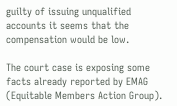guilty of issuing unqualified accounts it seems that the compensation would be low.

The court case is exposing some facts already reported by EMAG (Equitable Members Action Group).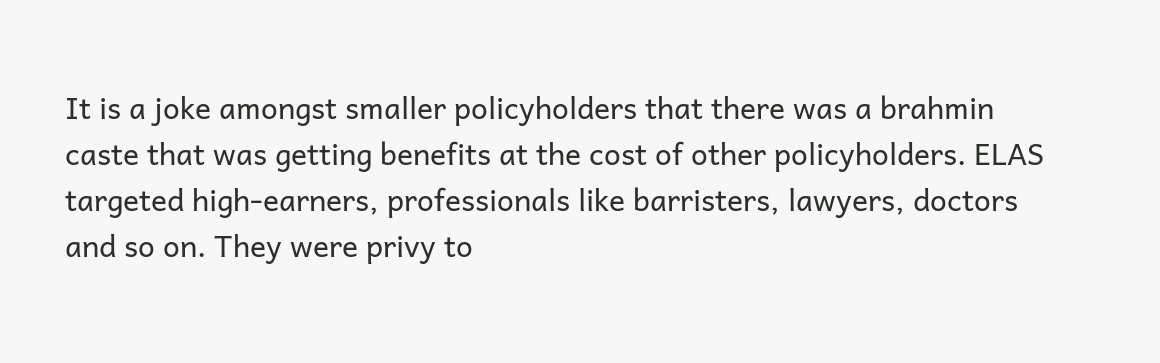It is a joke amongst smaller policyholders that there was a brahmin caste that was getting benefits at the cost of other policyholders. ELAS targeted high-earners, professionals like barristers, lawyers, doctors and so on. They were privy to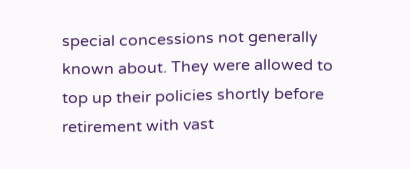special concessions not generally known about. They were allowed to top up their policies shortly before retirement with vast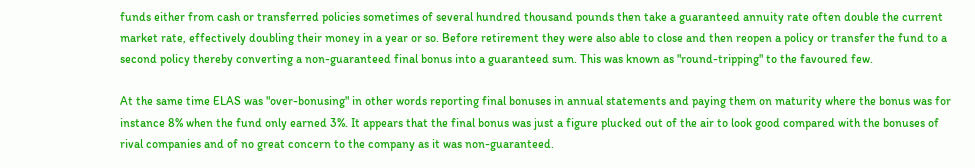funds either from cash or transferred policies sometimes of several hundred thousand pounds then take a guaranteed annuity rate often double the current market rate, effectively doubling their money in a year or so. Before retirement they were also able to close and then reopen a policy or transfer the fund to a second policy thereby converting a non-guaranteed final bonus into a guaranteed sum. This was known as "round-tripping" to the favoured few.

At the same time ELAS was "over-bonusing" in other words reporting final bonuses in annual statements and paying them on maturity where the bonus was for instance 8% when the fund only earned 3%. It appears that the final bonus was just a figure plucked out of the air to look good compared with the bonuses of rival companies and of no great concern to the company as it was non-guaranteed.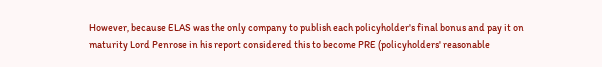However, because ELAS was the only company to publish each policyholder's final bonus and pay it on maturity Lord Penrose in his report considered this to become PRE (policyholders' reasonable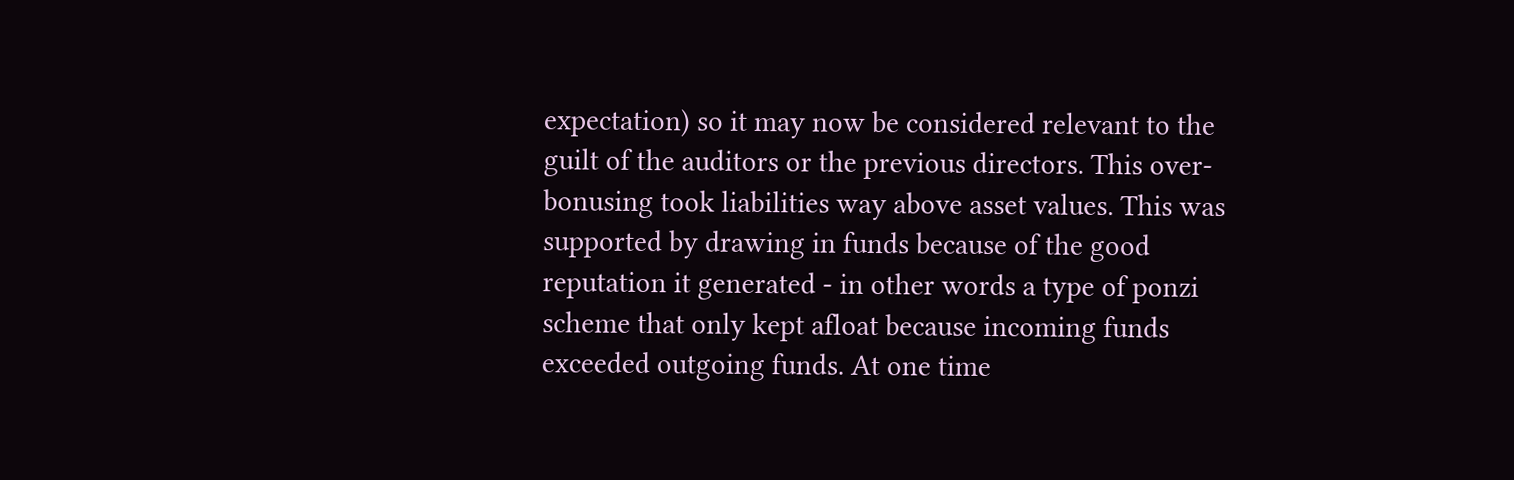expectation) so it may now be considered relevant to the guilt of the auditors or the previous directors. This over-bonusing took liabilities way above asset values. This was supported by drawing in funds because of the good reputation it generated - in other words a type of ponzi scheme that only kept afloat because incoming funds exceeded outgoing funds. At one time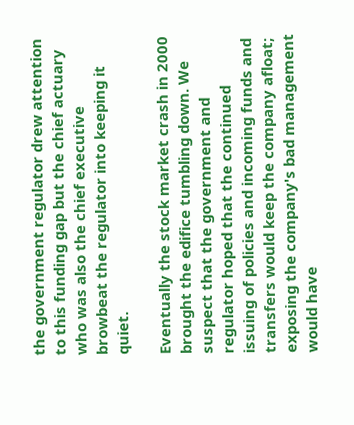the government regulator drew attention to this funding gap but the chief actuary who was also the chief executive browbeat the regulator into keeping it quiet.

Eventually the stock market crash in 2000 brought the edifice tumbling down. We suspect that the government and regulator hoped that the continued issuing of policies and incoming funds and transfers would keep the company afloat; exposing the company's bad management would have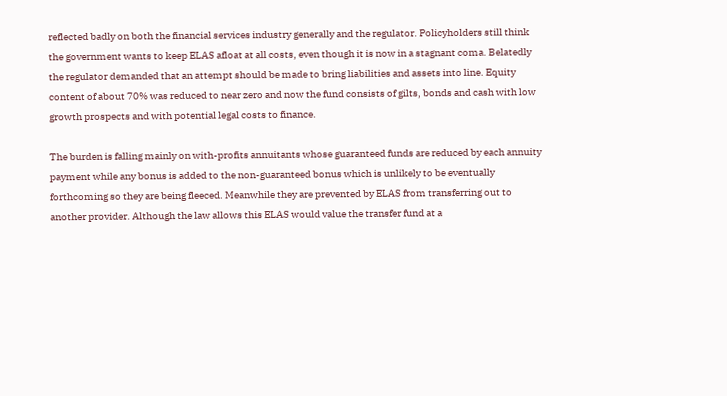reflected badly on both the financial services industry generally and the regulator. Policyholders still think the government wants to keep ELAS afloat at all costs, even though it is now in a stagnant coma. Belatedly the regulator demanded that an attempt should be made to bring liabilities and assets into line. Equity content of about 70% was reduced to near zero and now the fund consists of gilts, bonds and cash with low growth prospects and with potential legal costs to finance.

The burden is falling mainly on with-profits annuitants whose guaranteed funds are reduced by each annuity payment while any bonus is added to the non-guaranteed bonus which is unlikely to be eventually forthcoming so they are being fleeced. Meanwhile they are prevented by ELAS from transferring out to another provider. Although the law allows this ELAS would value the transfer fund at a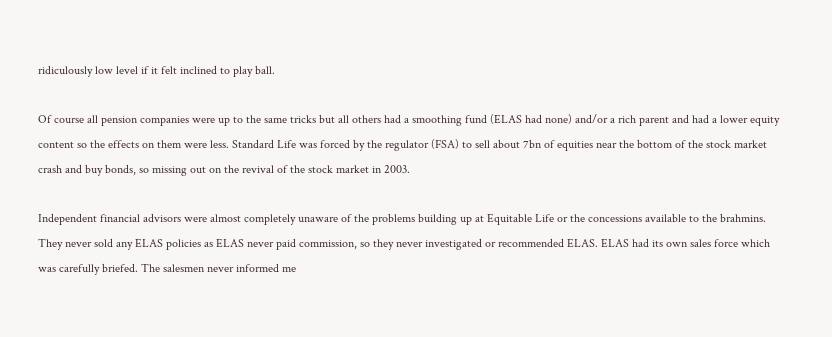ridiculously low level if it felt inclined to play ball.

Of course all pension companies were up to the same tricks but all others had a smoothing fund (ELAS had none) and/or a rich parent and had a lower equity content so the effects on them were less. Standard Life was forced by the regulator (FSA) to sell about 7bn of equities near the bottom of the stock market crash and buy bonds, so missing out on the revival of the stock market in 2003.

Independent financial advisors were almost completely unaware of the problems building up at Equitable Life or the concessions available to the brahmins. They never sold any ELAS policies as ELAS never paid commission, so they never investigated or recommended ELAS. ELAS had its own sales force which was carefully briefed. The salesmen never informed me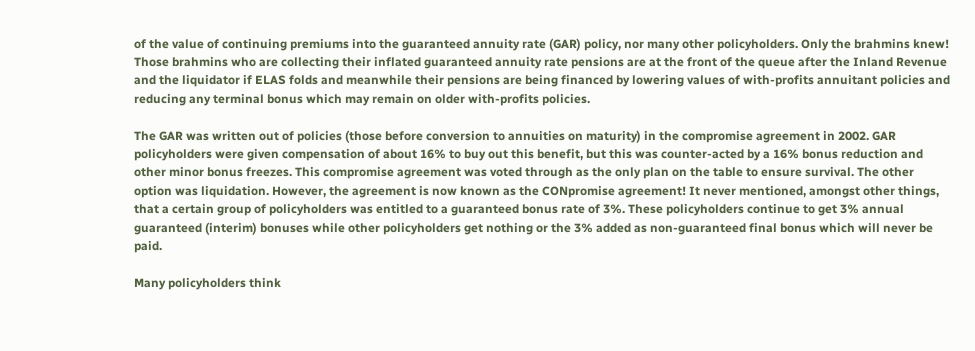of the value of continuing premiums into the guaranteed annuity rate (GAR) policy, nor many other policyholders. Only the brahmins knew! Those brahmins who are collecting their inflated guaranteed annuity rate pensions are at the front of the queue after the Inland Revenue and the liquidator if ELAS folds and meanwhile their pensions are being financed by lowering values of with-profits annuitant policies and reducing any terminal bonus which may remain on older with-profits policies.

The GAR was written out of policies (those before conversion to annuities on maturity) in the compromise agreement in 2002. GAR policyholders were given compensation of about 16% to buy out this benefit, but this was counter-acted by a 16% bonus reduction and other minor bonus freezes. This compromise agreement was voted through as the only plan on the table to ensure survival. The other option was liquidation. However, the agreement is now known as the CONpromise agreement! It never mentioned, amongst other things, that a certain group of policyholders was entitled to a guaranteed bonus rate of 3%. These policyholders continue to get 3% annual guaranteed (interim) bonuses while other policyholders get nothing or the 3% added as non-guaranteed final bonus which will never be paid.

Many policyholders think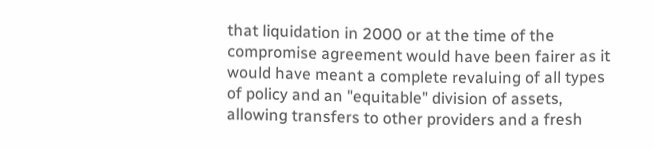that liquidation in 2000 or at the time of the compromise agreement would have been fairer as it would have meant a complete revaluing of all types of policy and an "equitable" division of assets, allowing transfers to other providers and a fresh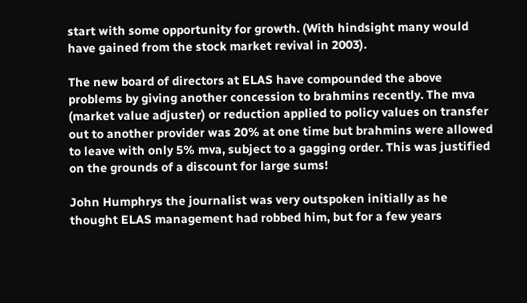start with some opportunity for growth. (With hindsight many would have gained from the stock market revival in 2003).

The new board of directors at ELAS have compounded the above problems by giving another concession to brahmins recently. The mva (market value adjuster) or reduction applied to policy values on transfer out to another provider was 20% at one time but brahmins were allowed to leave with only 5% mva, subject to a gagging order. This was justified on the grounds of a discount for large sums!

John Humphrys the journalist was very outspoken initially as he thought ELAS management had robbed him, but for a few years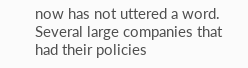now has not uttered a word. Several large companies that had their policies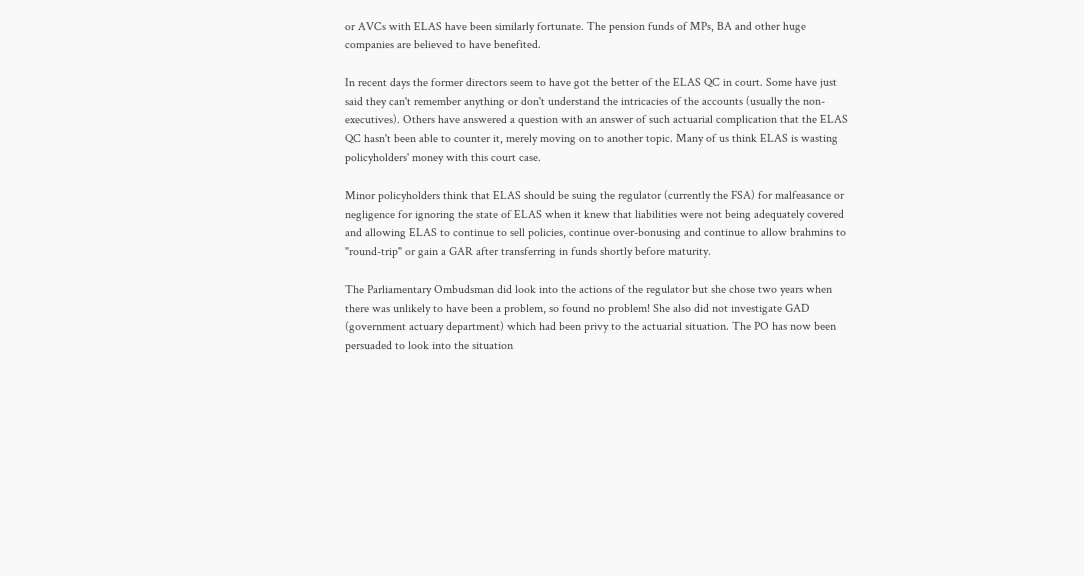or AVCs with ELAS have been similarly fortunate. The pension funds of MPs, BA and other huge companies are believed to have benefited.

In recent days the former directors seem to have got the better of the ELAS QC in court. Some have just said they can't remember anything or don't understand the intricacies of the accounts (usually the non-executives). Others have answered a question with an answer of such actuarial complication that the ELAS QC hasn't been able to counter it, merely moving on to another topic. Many of us think ELAS is wasting policyholders' money with this court case.

Minor policyholders think that ELAS should be suing the regulator (currently the FSA) for malfeasance or negligence for ignoring the state of ELAS when it knew that liabilities were not being adequately covered and allowing ELAS to continue to sell policies, continue over-bonusing and continue to allow brahmins to "round-trip" or gain a GAR after transferring in funds shortly before maturity.

The Parliamentary Ombudsman did look into the actions of the regulator but she chose two years when there was unlikely to have been a problem, so found no problem! She also did not investigate GAD (government actuary department) which had been privy to the actuarial situation. The PO has now been persuaded to look into the situation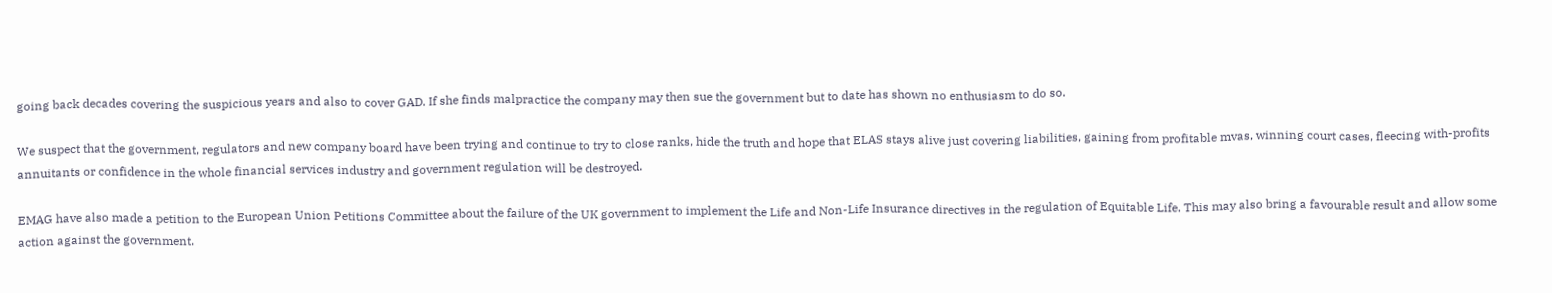going back decades covering the suspicious years and also to cover GAD. If she finds malpractice the company may then sue the government but to date has shown no enthusiasm to do so.

We suspect that the government, regulators and new company board have been trying and continue to try to close ranks, hide the truth and hope that ELAS stays alive just covering liabilities, gaining from profitable mvas, winning court cases, fleecing with-profits annuitants or confidence in the whole financial services industry and government regulation will be destroyed.

EMAG have also made a petition to the European Union Petitions Committee about the failure of the UK government to implement the Life and Non-Life Insurance directives in the regulation of Equitable Life. This may also bring a favourable result and allow some action against the government.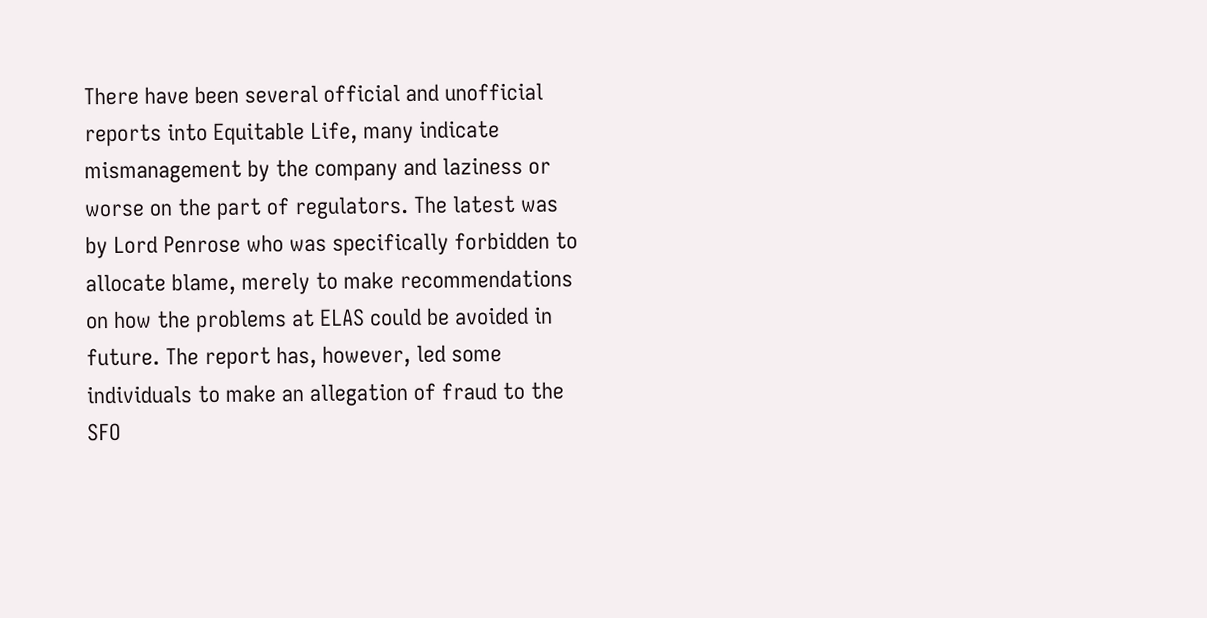There have been several official and unofficial reports into Equitable Life, many indicate mismanagement by the company and laziness or worse on the part of regulators. The latest was by Lord Penrose who was specifically forbidden to allocate blame, merely to make recommendations on how the problems at ELAS could be avoided in future. The report has, however, led some individuals to make an allegation of fraud to the SFO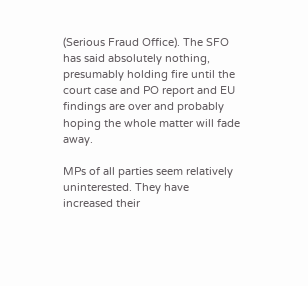(Serious Fraud Office). The SFO has said absolutely nothing, presumably holding fire until the court case and PO report and EU findings are over and probably hoping the whole matter will fade away.

MPs of all parties seem relatively uninterested. They have increased their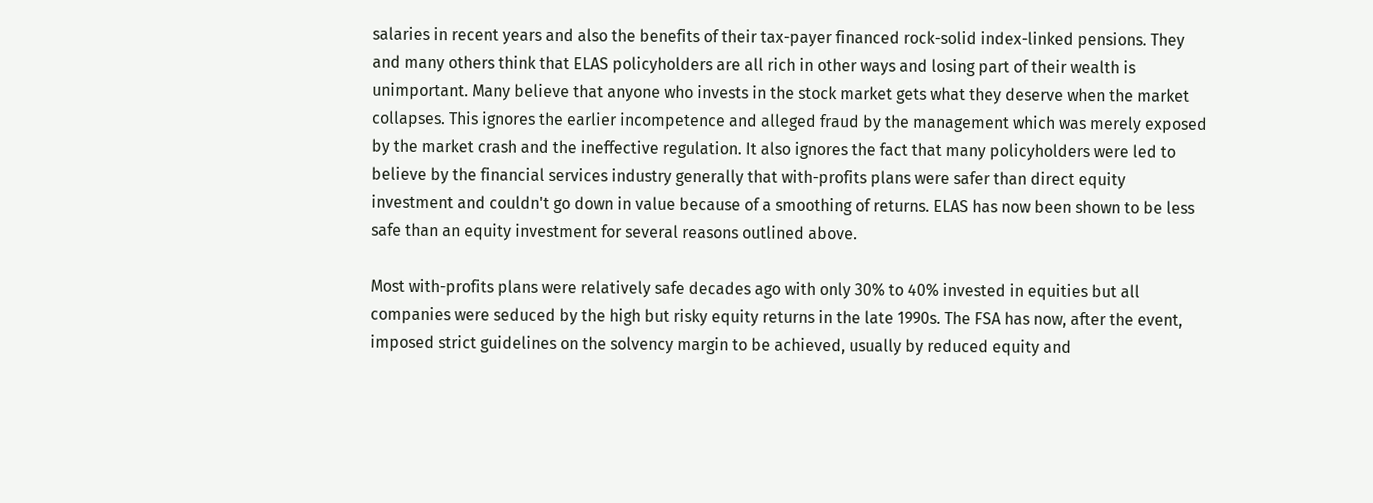salaries in recent years and also the benefits of their tax-payer financed rock-solid index-linked pensions. They and many others think that ELAS policyholders are all rich in other ways and losing part of their wealth is unimportant. Many believe that anyone who invests in the stock market gets what they deserve when the market collapses. This ignores the earlier incompetence and alleged fraud by the management which was merely exposed by the market crash and the ineffective regulation. It also ignores the fact that many policyholders were led to believe by the financial services industry generally that with-profits plans were safer than direct equity investment and couldn't go down in value because of a smoothing of returns. ELAS has now been shown to be less safe than an equity investment for several reasons outlined above.

Most with-profits plans were relatively safe decades ago with only 30% to 40% invested in equities but all companies were seduced by the high but risky equity returns in the late 1990s. The FSA has now, after the event, imposed strict guidelines on the solvency margin to be achieved, usually by reduced equity and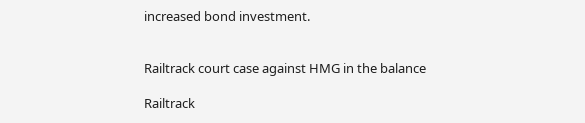increased bond investment.


Railtrack court case against HMG in the balance

Railtrack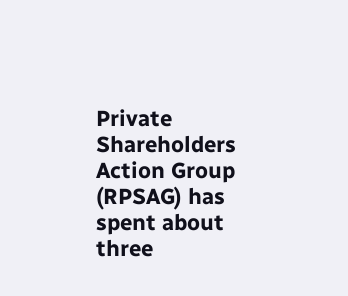Private Shareholders Action Group (RPSAG) has spent about three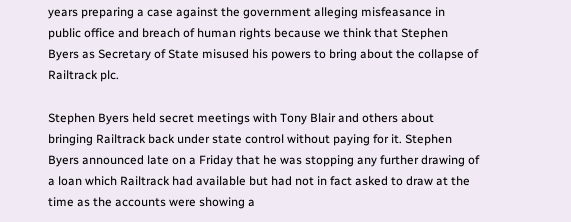years preparing a case against the government alleging misfeasance in public office and breach of human rights because we think that Stephen Byers as Secretary of State misused his powers to bring about the collapse of Railtrack plc.

Stephen Byers held secret meetings with Tony Blair and others about bringing Railtrack back under state control without paying for it. Stephen Byers announced late on a Friday that he was stopping any further drawing of a loan which Railtrack had available but had not in fact asked to draw at the time as the accounts were showing a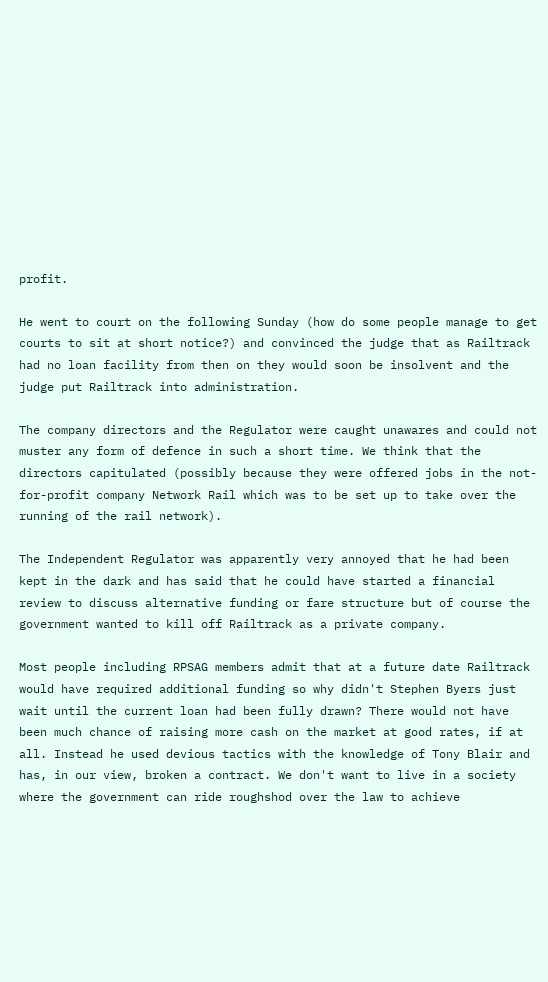profit.

He went to court on the following Sunday (how do some people manage to get courts to sit at short notice?) and convinced the judge that as Railtrack had no loan facility from then on they would soon be insolvent and the judge put Railtrack into administration.

The company directors and the Regulator were caught unawares and could not muster any form of defence in such a short time. We think that the directors capitulated (possibly because they were offered jobs in the not-for-profit company Network Rail which was to be set up to take over the running of the rail network).

The Independent Regulator was apparently very annoyed that he had been kept in the dark and has said that he could have started a financial review to discuss alternative funding or fare structure but of course the government wanted to kill off Railtrack as a private company.

Most people including RPSAG members admit that at a future date Railtrack would have required additional funding so why didn't Stephen Byers just wait until the current loan had been fully drawn? There would not have been much chance of raising more cash on the market at good rates, if at all. Instead he used devious tactics with the knowledge of Tony Blair and has, in our view, broken a contract. We don't want to live in a society where the government can ride roughshod over the law to achieve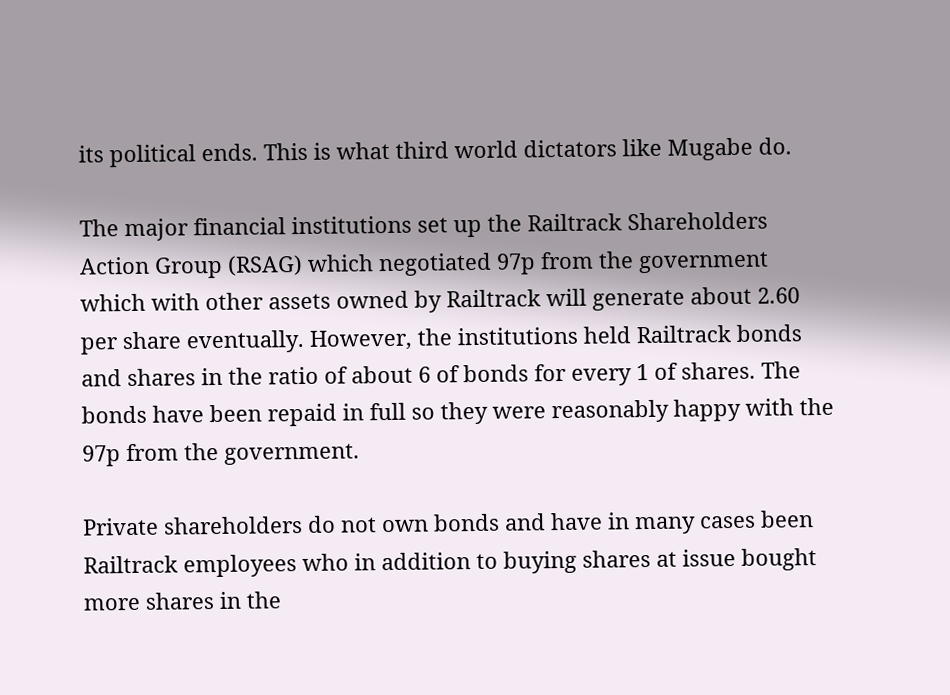its political ends. This is what third world dictators like Mugabe do.

The major financial institutions set up the Railtrack Shareholders Action Group (RSAG) which negotiated 97p from the government which with other assets owned by Railtrack will generate about 2.60 per share eventually. However, the institutions held Railtrack bonds and shares in the ratio of about 6 of bonds for every 1 of shares. The bonds have been repaid in full so they were reasonably happy with the 97p from the government.

Private shareholders do not own bonds and have in many cases been Railtrack employees who in addition to buying shares at issue bought more shares in the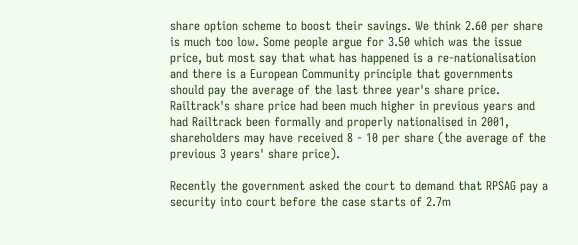share option scheme to boost their savings. We think 2.60 per share is much too low. Some people argue for 3.50 which was the issue price, but most say that what has happened is a re-nationalisation and there is a European Community principle that governments should pay the average of the last three year's share price. Railtrack's share price had been much higher in previous years and had Railtrack been formally and properly nationalised in 2001, shareholders may have received 8 - 10 per share (the average of the previous 3 years' share price).

Recently the government asked the court to demand that RPSAG pay a security into court before the case starts of 2.7m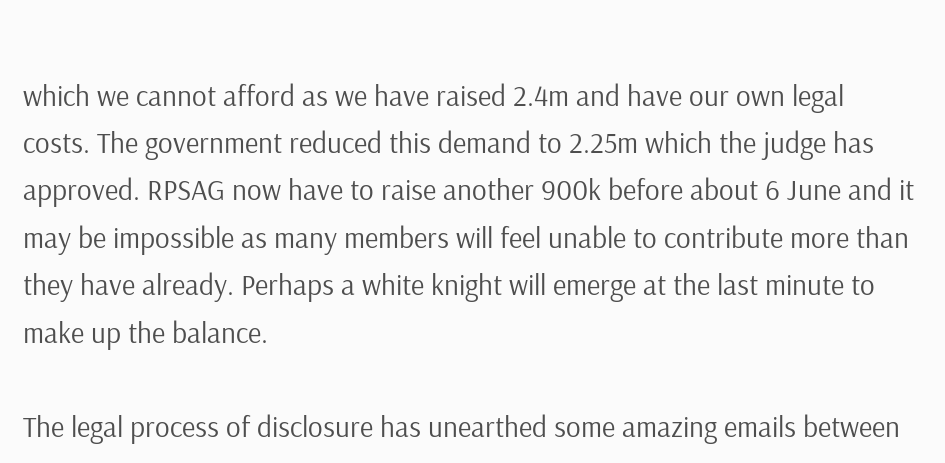which we cannot afford as we have raised 2.4m and have our own legal costs. The government reduced this demand to 2.25m which the judge has approved. RPSAG now have to raise another 900k before about 6 June and it may be impossible as many members will feel unable to contribute more than they have already. Perhaps a white knight will emerge at the last minute to make up the balance.

The legal process of disclosure has unearthed some amazing emails between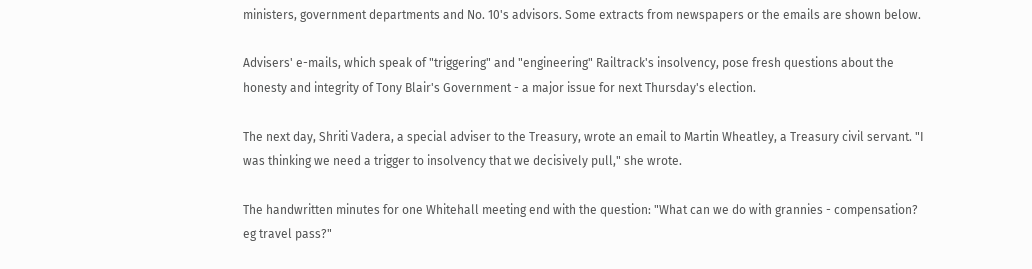ministers, government departments and No. 10's advisors. Some extracts from newspapers or the emails are shown below.

Advisers' e-mails, which speak of "triggering" and "engineering" Railtrack's insolvency, pose fresh questions about the honesty and integrity of Tony Blair's Government - a major issue for next Thursday's election.

The next day, Shriti Vadera, a special adviser to the Treasury, wrote an email to Martin Wheatley, a Treasury civil servant. "I was thinking we need a trigger to insolvency that we decisively pull," she wrote.

The handwritten minutes for one Whitehall meeting end with the question: "What can we do with grannies - compensation? eg travel pass?"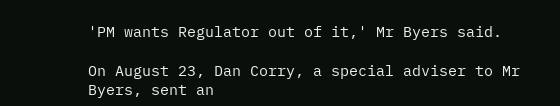'PM wants Regulator out of it,' Mr Byers said.

On August 23, Dan Corry, a special adviser to Mr Byers, sent an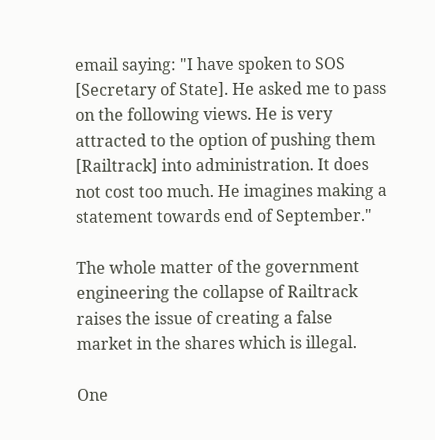email saying: "I have spoken to SOS [Secretary of State]. He asked me to pass on the following views. He is very attracted to the option of pushing them [Railtrack] into administration. It does not cost too much. He imagines making a statement towards end of September."

The whole matter of the government engineering the collapse of Railtrack raises the issue of creating a false market in the shares which is illegal.

One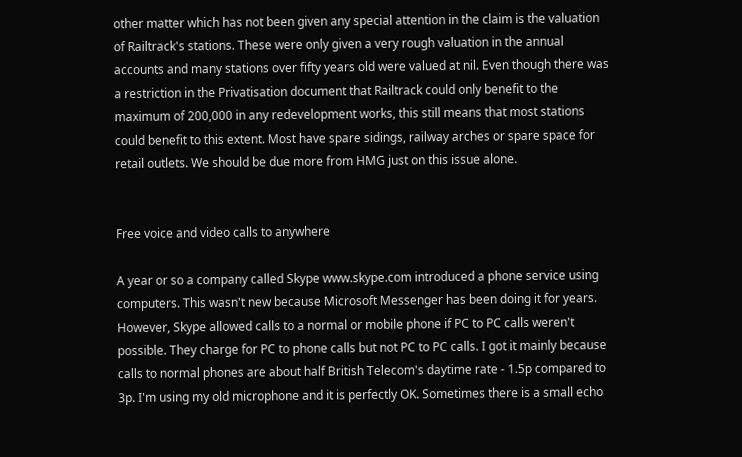other matter which has not been given any special attention in the claim is the valuation of Railtrack's stations. These were only given a very rough valuation in the annual accounts and many stations over fifty years old were valued at nil. Even though there was a restriction in the Privatisation document that Railtrack could only benefit to the maximum of 200,000 in any redevelopment works, this still means that most stations could benefit to this extent. Most have spare sidings, railway arches or spare space for retail outlets. We should be due more from HMG just on this issue alone.


Free voice and video calls to anywhere

A year or so a company called Skype www.skype.com introduced a phone service using computers. This wasn't new because Microsoft Messenger has been doing it for years. However, Skype allowed calls to a normal or mobile phone if PC to PC calls weren't possible. They charge for PC to phone calls but not PC to PC calls. I got it mainly because calls to normal phones are about half British Telecom's daytime rate - 1.5p compared to 3p. I'm using my old microphone and it is perfectly OK. Sometimes there is a small echo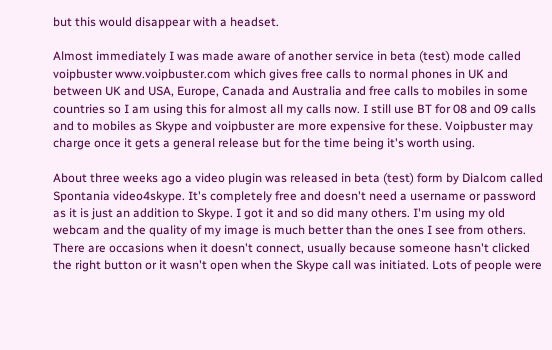but this would disappear with a headset.

Almost immediately I was made aware of another service in beta (test) mode called voipbuster www.voipbuster.com which gives free calls to normal phones in UK and between UK and USA, Europe, Canada and Australia and free calls to mobiles in some countries so I am using this for almost all my calls now. I still use BT for 08 and 09 calls and to mobiles as Skype and voipbuster are more expensive for these. Voipbuster may charge once it gets a general release but for the time being it's worth using.

About three weeks ago a video plugin was released in beta (test) form by Dialcom called Spontania video4skype. It's completely free and doesn't need a username or password as it is just an addition to Skype. I got it and so did many others. I'm using my old webcam and the quality of my image is much better than the ones I see from others. There are occasions when it doesn't connect, usually because someone hasn't clicked the right button or it wasn't open when the Skype call was initiated. Lots of people were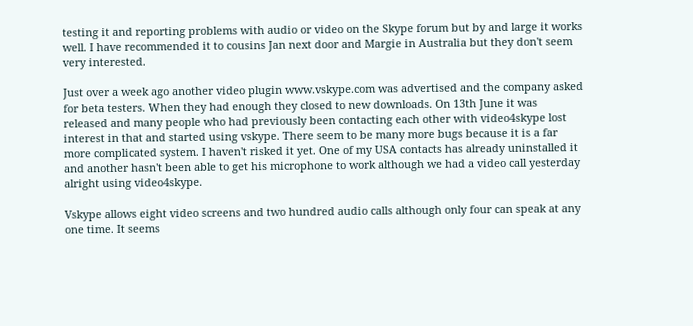testing it and reporting problems with audio or video on the Skype forum but by and large it works well. I have recommended it to cousins Jan next door and Margie in Australia but they don't seem very interested.

Just over a week ago another video plugin www.vskype.com was advertised and the company asked for beta testers. When they had enough they closed to new downloads. On 13th June it was released and many people who had previously been contacting each other with video4skype lost interest in that and started using vskype. There seem to be many more bugs because it is a far more complicated system. I haven't risked it yet. One of my USA contacts has already uninstalled it and another hasn't been able to get his microphone to work although we had a video call yesterday alright using video4skype.

Vskype allows eight video screens and two hundred audio calls although only four can speak at any one time. It seems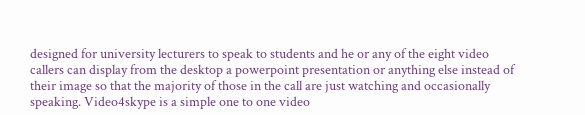designed for university lecturers to speak to students and he or any of the eight video callers can display from the desktop a powerpoint presentation or anything else instead of their image so that the majority of those in the call are just watching and occasionally speaking. Video4skype is a simple one to one video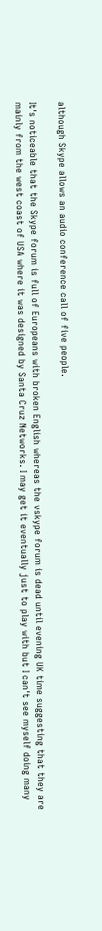although Skype allows an audio conference call of five people.

It's noticeable that the Skype forum is full of Europeans with broken English whereas the vskype forum is dead until evening UK time suggesting that they are mainly from the west coast of USA where it was designed by Santa Cruz Networks. I may get it eventually just to play with but I can't see myself doing many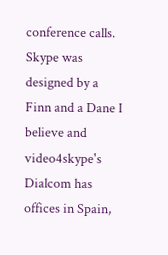conference calls. Skype was designed by a Finn and a Dane I believe and video4skype's Dialcom has offices in Spain,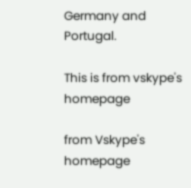Germany and Portugal.

This is from vskype's homepage

from Vskype's homepage